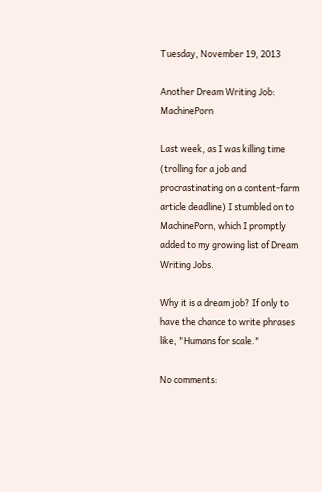Tuesday, November 19, 2013

Another Dream Writing Job: MachinePorn

Last week, as I was killing time (trolling for a job and procrastinating on a content-farm article deadline) I stumbled on to MachinePorn, which I promptly added to my growing list of Dream Writing Jobs.

Why it is a dream job? If only to have the chance to write phrases like, "Humans for scale."

No comments: